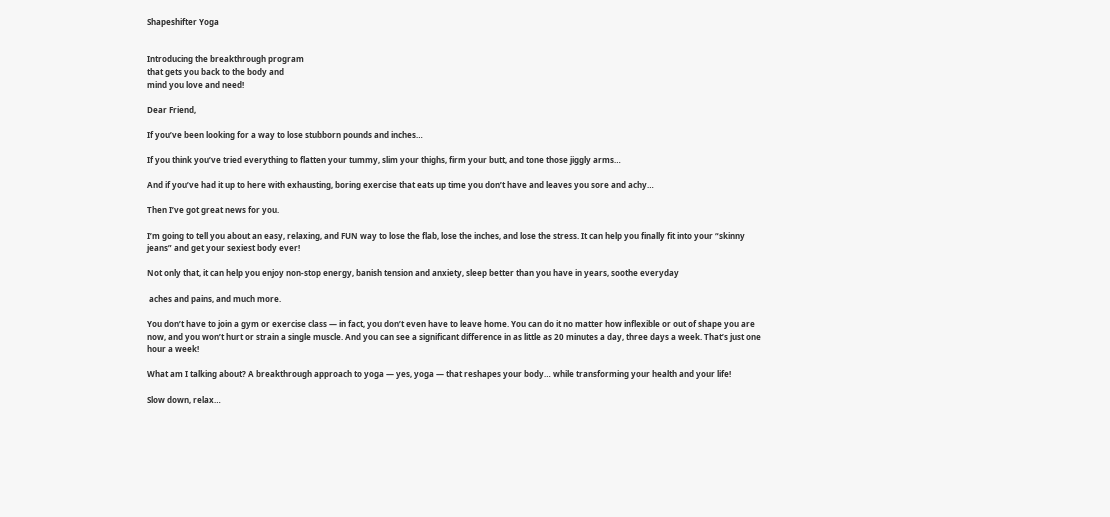Shapeshifter Yoga


Introducing the breakthrough program
that gets you back to the body and
mind you love and need!

Dear Friend,

If you’ve been looking for a way to lose stubborn pounds and inches…

If you think you’ve tried everything to flatten your tummy, slim your thighs, firm your butt, and tone those jiggly arms…

And if you’ve had it up to here with exhausting, boring exercise that eats up time you don’t have and leaves you sore and achy…

Then I’ve got great news for you.

I’m going to tell you about an easy, relaxing, and FUN way to lose the flab, lose the inches, and lose the stress. It can help you finally fit into your “skinny jeans” and get your sexiest body ever!

Not only that, it can help you enjoy non-stop energy, banish tension and anxiety, sleep better than you have in years, soothe everyday

 aches and pains, and much more.

You don’t have to join a gym or exercise class — in fact, you don’t even have to leave home. You can do it no matter how inflexible or out of shape you are now, and you won’t hurt or strain a single muscle. And you can see a significant difference in as little as 20 minutes a day, three days a week. That’s just one hour a week!

What am I talking about? A breakthrough approach to yoga — yes, yoga — that reshapes your body… while transforming your health and your life!

Slow down, relax…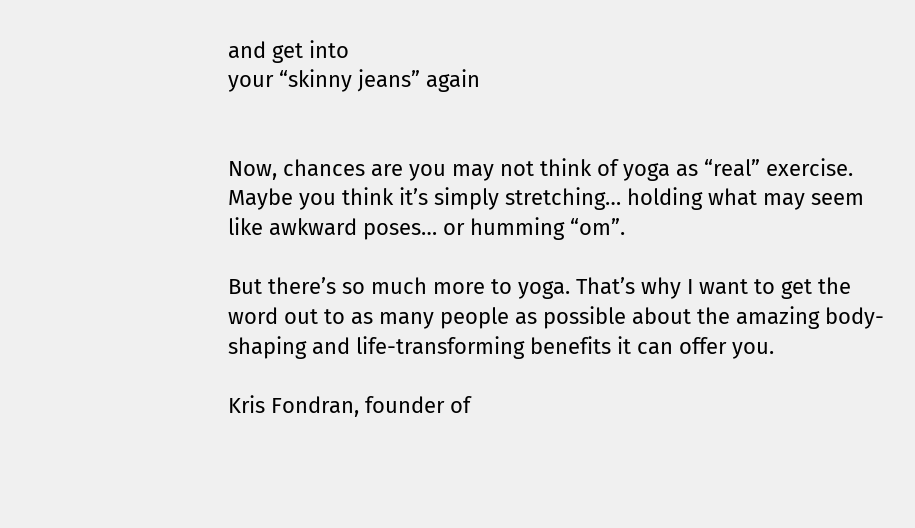and get into
your “skinny jeans” again


Now, chances are you may not think of yoga as “real” exercise. Maybe you think it’s simply stretching… holding what may seem like awkward poses… or humming “om”.

But there’s so much more to yoga. That’s why I want to get the word out to as many people as possible about the amazing body-shaping and life-transforming benefits it can offer you.

Kris Fondran, founder of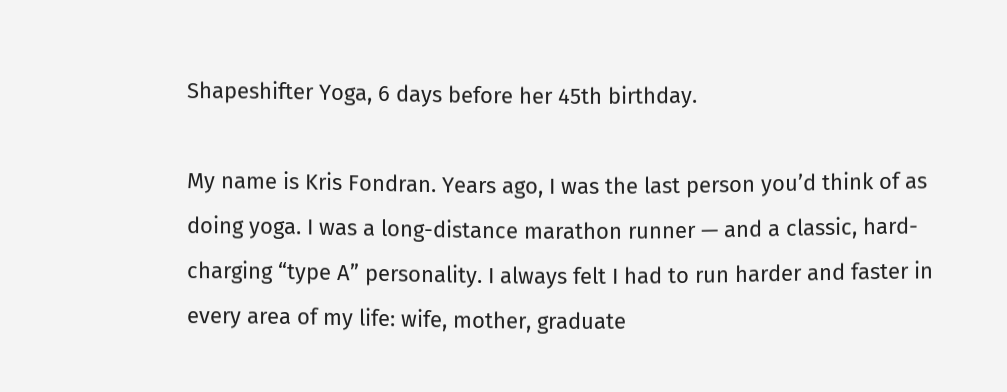Shapeshifter Yoga, 6 days before her 45th birthday.

My name is Kris Fondran. Years ago, I was the last person you’d think of as doing yoga. I was a long-distance marathon runner — and a classic, hard-charging “type A” personality. I always felt I had to run harder and faster in every area of my life: wife, mother, graduate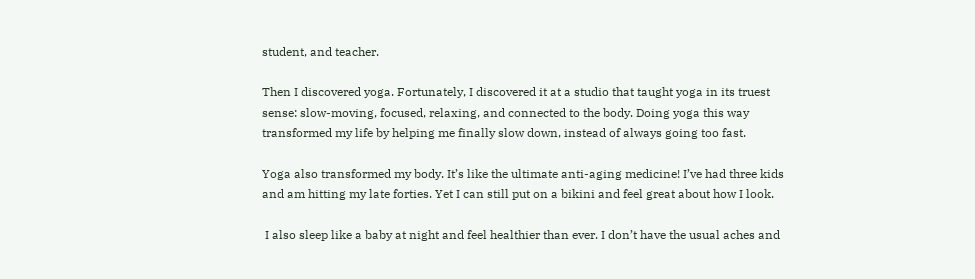student, and teacher.

Then I discovered yoga. Fortunately, I discovered it at a studio that taught yoga in its truest sense: slow-moving, focused, relaxing, and connected to the body. Doing yoga this way transformed my life by helping me finally slow down, instead of always going too fast.

Yoga also transformed my body. It’s like the ultimate anti-aging medicine! I’ve had three kids and am hitting my late forties. Yet I can still put on a bikini and feel great about how I look.

 I also sleep like a baby at night and feel healthier than ever. I don’t have the usual aches and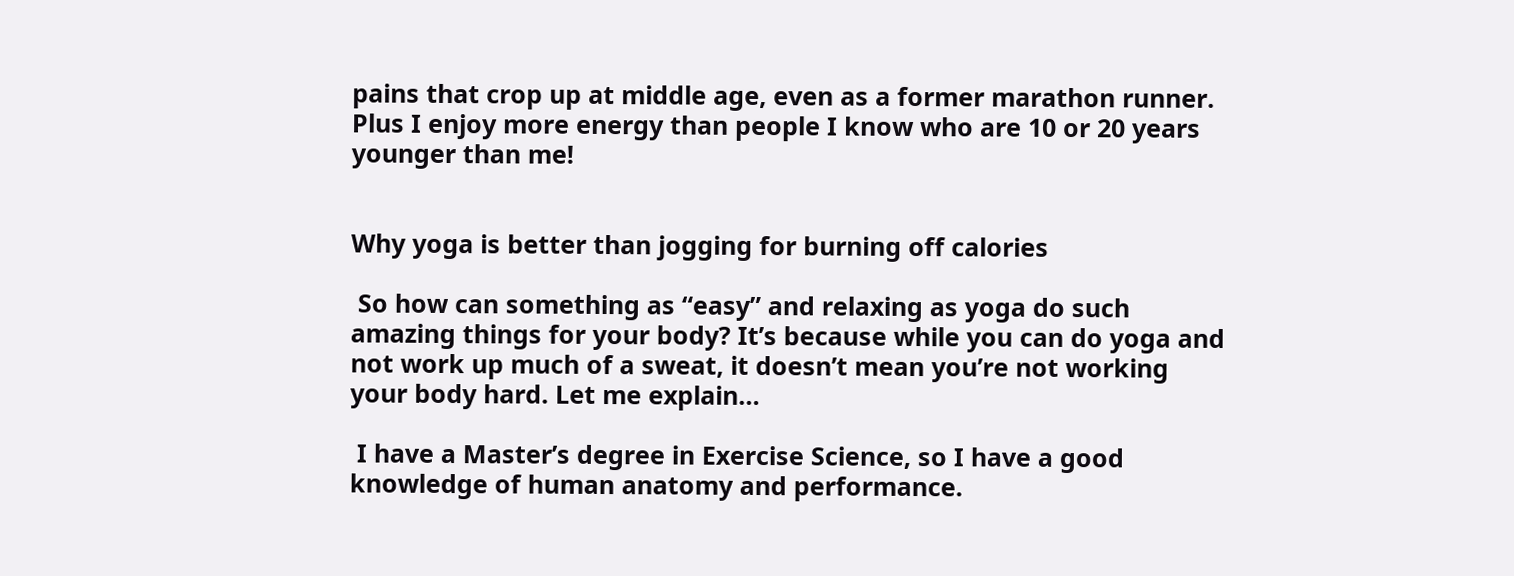pains that crop up at middle age, even as a former marathon runner. Plus I enjoy more energy than people I know who are 10 or 20 years younger than me!


Why yoga is better than jogging for burning off calories

 So how can something as “easy” and relaxing as yoga do such amazing things for your body? It’s because while you can do yoga and not work up much of a sweat, it doesn’t mean you’re not working your body hard. Let me explain…

 I have a Master’s degree in Exercise Science, so I have a good knowledge of human anatomy and performance.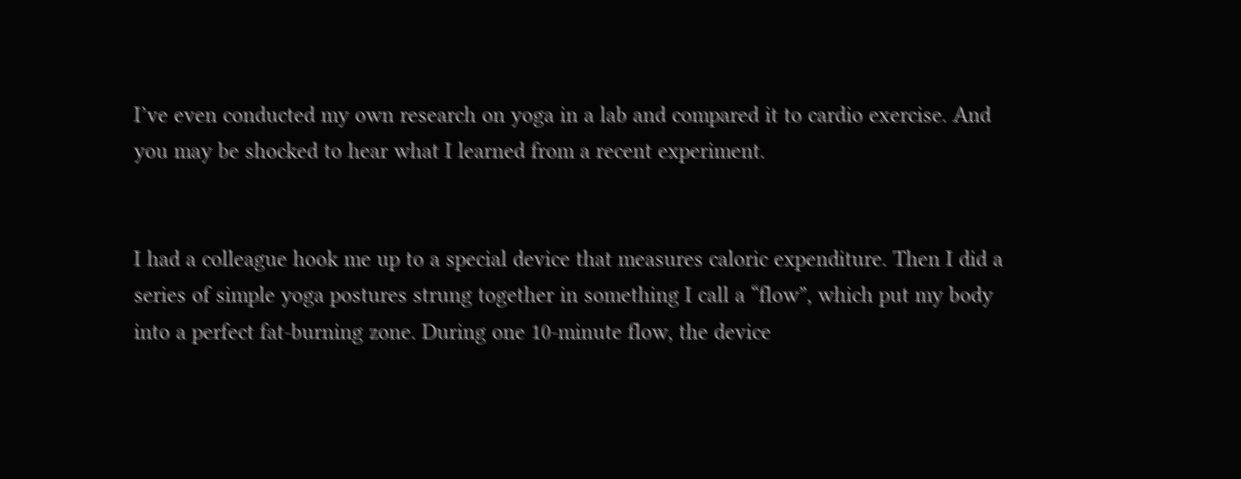I’ve even conducted my own research on yoga in a lab and compared it to cardio exercise. And you may be shocked to hear what I learned from a recent experiment.


I had a colleague hook me up to a special device that measures caloric expenditure. Then I did a series of simple yoga postures strung together in something I call a “flow”, which put my body into a perfect fat-burning zone. During one 10-minute flow, the device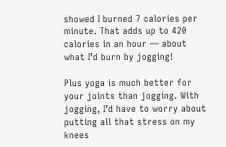showed I burned 7 calories per minute. That adds up to 420 calories in an hour — about what I’d burn by jogging!

Plus yoga is much better for your joints than jogging. With jogging, I’d have to worry about putting all that stress on my knees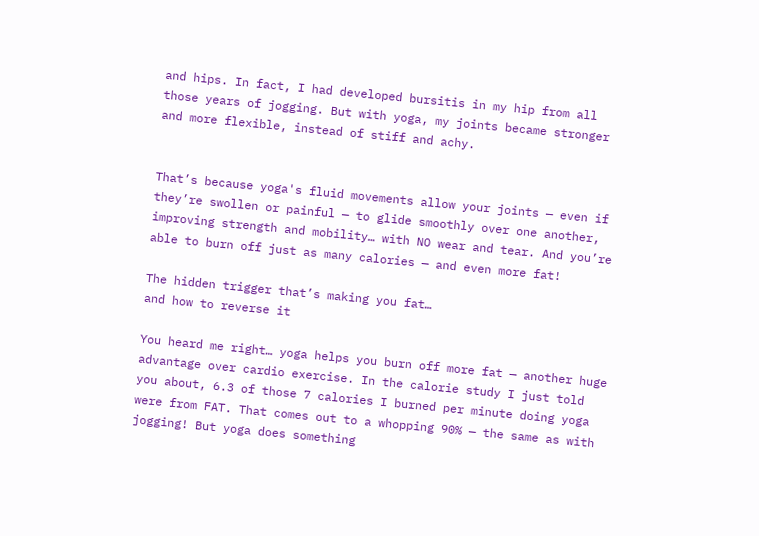and hips. In fact, I had developed bursitis in my hip from all those years of jogging. But with yoga, my joints became stronger and more flexible, instead of stiff and achy.


That’s because yoga's fluid movements allow your joints — even if they’re swollen or painful — to glide smoothly over one another, improving strength and mobility… with NO wear and tear. And you’re able to burn off just as many calories — and even more fat!

The hidden trigger that’s making you fat…
and how to reverse it

You heard me right… yoga helps you burn off more fat — another huge advantage over cardio exercise. In the calorie study I just told you about, 6.3 of those 7 calories I burned per minute doing yoga were from FAT. That comes out to a whopping 90% — the same as with jogging! But yoga does something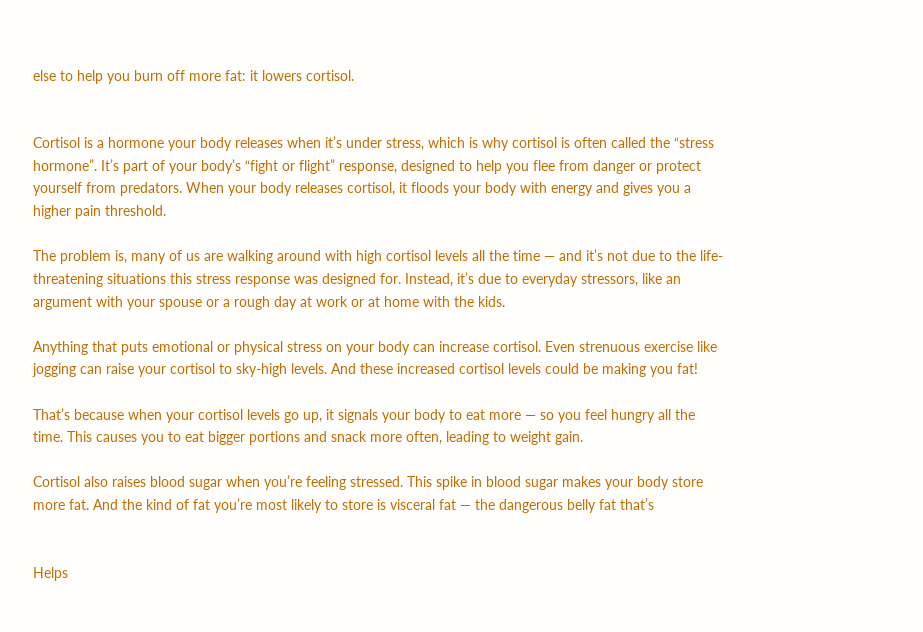else to help you burn off more fat: it lowers cortisol.


Cortisol is a hormone your body releases when it’s under stress, which is why cortisol is often called the “stress hormone”. It’s part of your body’s “fight or flight” response, designed to help you flee from danger or protect yourself from predators. When your body releases cortisol, it floods your body with energy and gives you a higher pain threshold.

The problem is, many of us are walking around with high cortisol levels all the time — and it’s not due to the life-threatening situations this stress response was designed for. Instead, it’s due to everyday stressors, like an argument with your spouse or a rough day at work or at home with the kids.

Anything that puts emotional or physical stress on your body can increase cortisol. Even strenuous exercise like jogging can raise your cortisol to sky-high levels. And these increased cortisol levels could be making you fat!

That’s because when your cortisol levels go up, it signals your body to eat more — so you feel hungry all the time. This causes you to eat bigger portions and snack more often, leading to weight gain.

Cortisol also raises blood sugar when you’re feeling stressed. This spike in blood sugar makes your body store more fat. And the kind of fat you’re most likely to store is visceral fat — the dangerous belly fat that’s


Helps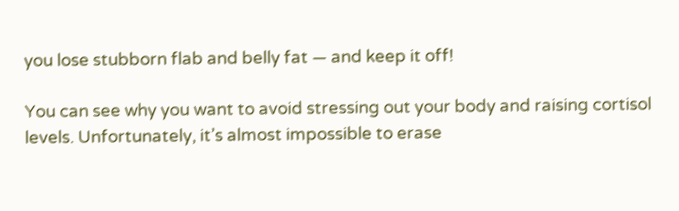you lose stubborn flab and belly fat — and keep it off!

You can see why you want to avoid stressing out your body and raising cortisol levels. Unfortunately, it’s almost impossible to erase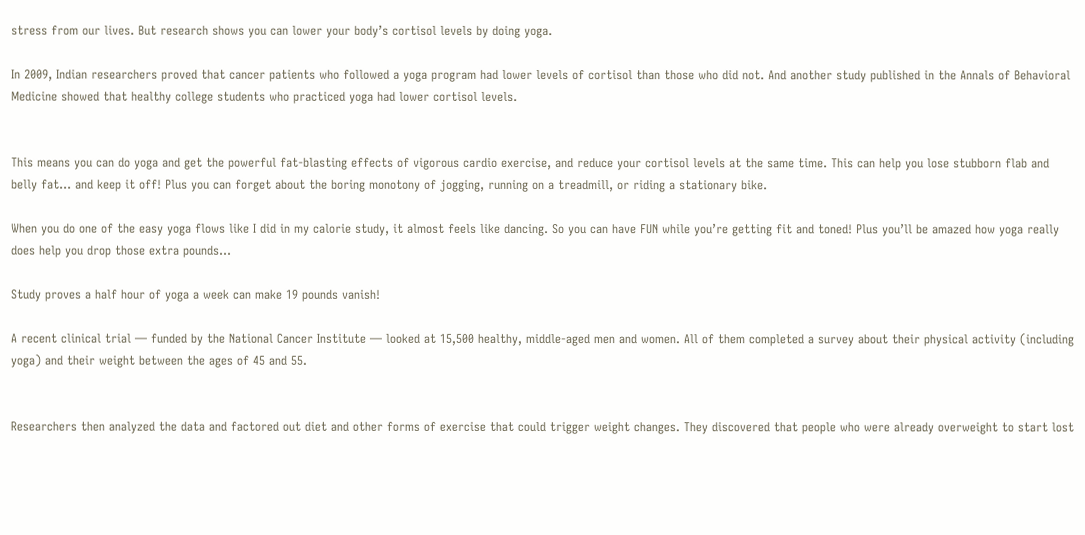stress from our lives. But research shows you can lower your body’s cortisol levels by doing yoga.

In 2009, Indian researchers proved that cancer patients who followed a yoga program had lower levels of cortisol than those who did not. And another study published in the Annals of Behavioral Medicine showed that healthy college students who practiced yoga had lower cortisol levels.


This means you can do yoga and get the powerful fat-blasting effects of vigorous cardio exercise, and reduce your cortisol levels at the same time. This can help you lose stubborn flab and belly fat… and keep it off! Plus you can forget about the boring monotony of jogging, running on a treadmill, or riding a stationary bike.

When you do one of the easy yoga flows like I did in my calorie study, it almost feels like dancing. So you can have FUN while you’re getting fit and toned! Plus you’ll be amazed how yoga really does help you drop those extra pounds…

Study proves a half hour of yoga a week can make 19 pounds vanish!

A recent clinical trial — funded by the National Cancer Institute — looked at 15,500 healthy, middle-aged men and women. All of them completed a survey about their physical activity (including yoga) and their weight between the ages of 45 and 55.


Researchers then analyzed the data and factored out diet and other forms of exercise that could trigger weight changes. They discovered that people who were already overweight to start lost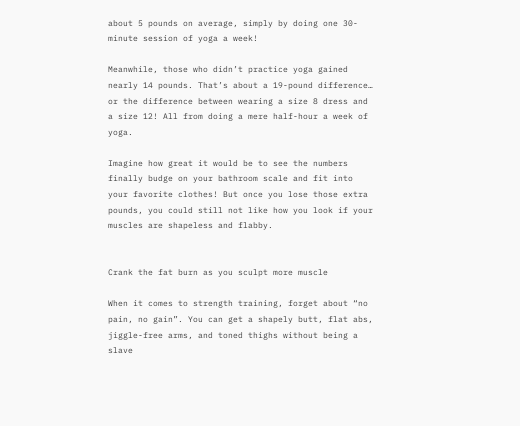about 5 pounds on average, simply by doing one 30-minute session of yoga a week!

Meanwhile, those who didn’t practice yoga gained nearly 14 pounds. That’s about a 19-pound difference… or the difference between wearing a size 8 dress and a size 12! All from doing a mere half-hour a week of yoga.

Imagine how great it would be to see the numbers finally budge on your bathroom scale and fit into your favorite clothes! But once you lose those extra pounds, you could still not like how you look if your muscles are shapeless and flabby.


Crank the fat burn as you sculpt more muscle

When it comes to strength training, forget about “no pain, no gain”. You can get a shapely butt, flat abs, jiggle-free arms, and toned thighs without being a slave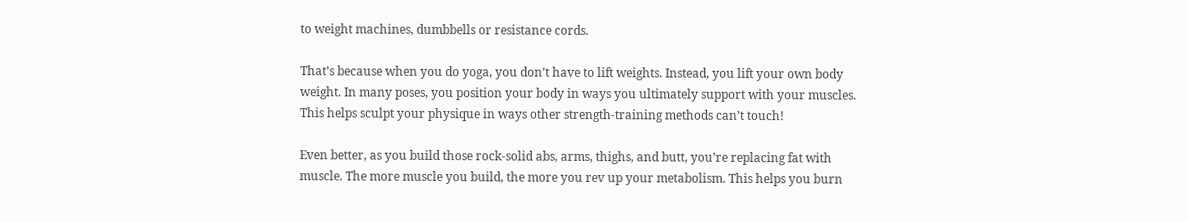to weight machines, dumbbells or resistance cords.

That’s because when you do yoga, you don’t have to lift weights. Instead, you lift your own body weight. In many poses, you position your body in ways you ultimately support with your muscles. This helps sculpt your physique in ways other strength-training methods can’t touch!

Even better, as you build those rock-solid abs, arms, thighs, and butt, you’re replacing fat with muscle. The more muscle you build, the more you rev up your metabolism. This helps you burn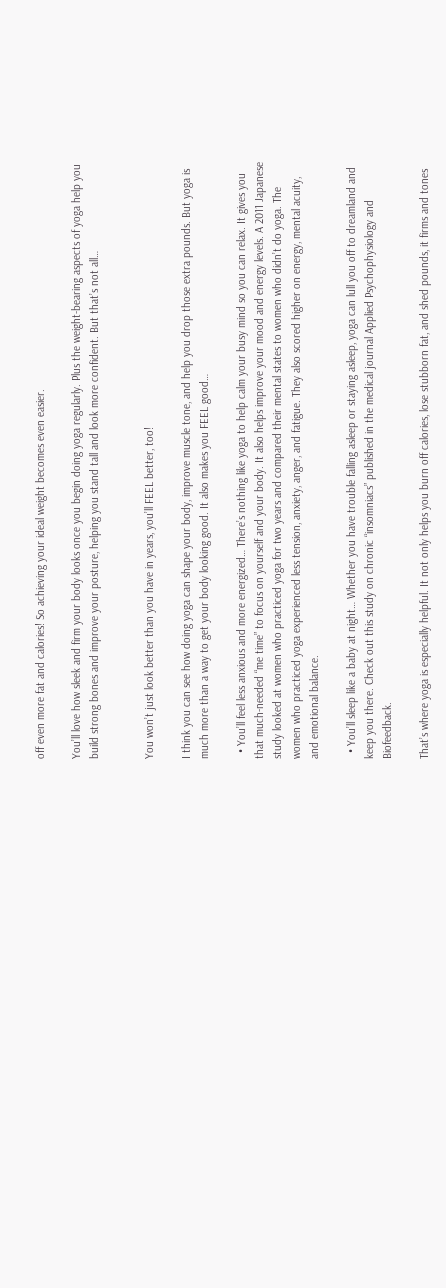off even more fat and calories! So achieving your ideal weight becomes even easier.

You’ll love how sleek and firm your body looks once you begin doing yoga regularly. Plus the weight-bearing aspects of yoga help you build strong bones and improve your posture, helping you stand tall and look more confident. But that’s not all…


You won’t just look better than you have in years, you’ll FEEL better, too!

I think you can see how doing yoga can shape your body, improve muscle tone, and help you drop those extra pounds. But yoga is much more than a way to get your body looking good. It also makes you FEEL good…

  • You’ll feel less anxious and more energized… There’s nothing like yoga to help calm your busy mind so you can relax. It gives you that much-needed “me time” to focus on yourself and your body. It also helps improve your mood and energy levels. A 2011 Japanese study looked at women who practiced yoga for two years and compared their mental states to women who didn’t do yoga. The women who practiced yoga experienced less tension, anxiety, anger, and fatigue. They also scored higher on energy, mental acuity, and emotional balance.

  • You’ll sleep like a baby at night… Whether you have trouble falling asleep or staying asleep, yoga can lull you off to dreamland and keep you there. Check out this study on chronic “insomniacs” published in the medical journal Applied Psychophysiology and Biofeedback.

That’s where yoga is especially helpful. It not only helps you burn off calories, lose stubborn fat, and shed pounds, it firms and tones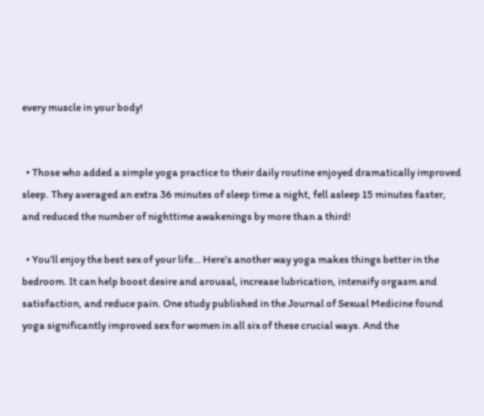every muscle in your body!


  • Those who added a simple yoga practice to their daily routine enjoyed dramatically improved sleep. They averaged an extra 36 minutes of sleep time a night, fell asleep 15 minutes faster, and reduced the number of nighttime awakenings by more than a third!

  • You’ll enjoy the best sex of your life… Here’s another way yoga makes things better in the bedroom. It can help boost desire and arousal, increase lubrication, intensify orgasm and satisfaction, and reduce pain. One study published in the Journal of Sexual Medicine found yoga significantly improved sex for women in all six of these crucial ways. And the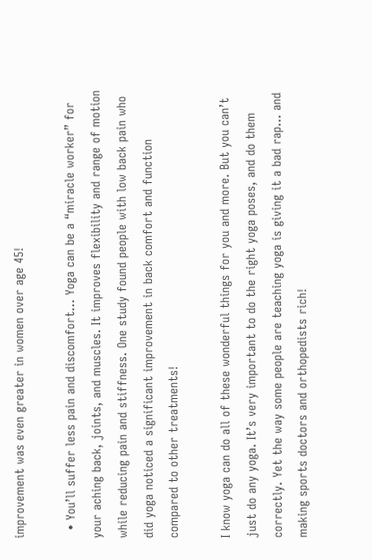improvement was even greater in women over age 45!

  • You’ll suffer less pain and discomfort… Yoga can be a “miracle worker” for your aching back, joints, and muscles. It improves flexibility and range of motion while reducing pain and stiffness. One study found people with low back pain who did yoga noticed a significant improvement in back comfort and function compared to other treatments!

I know yoga can do all of these wonderful things for you and more. But you can’t just do any yoga. It’s very important to do the right yoga poses, and do them correctly. Yet the way some people are teaching yoga is giving it a bad rap… and making sports doctors and orthopedists rich!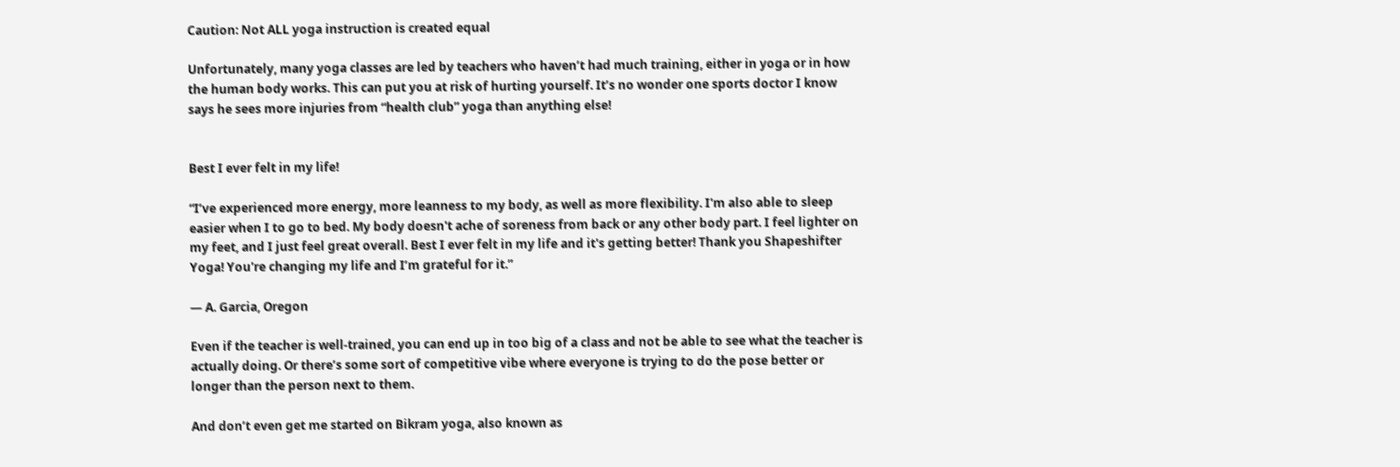Caution: Not ALL yoga instruction is created equal

Unfortunately, many yoga classes are led by teachers who haven’t had much training, either in yoga or in how the human body works. This can put you at risk of hurting yourself. It’s no wonder one sports doctor I know says he sees more injuries from “health club” yoga than anything else!


Best I ever felt in my life!

“I’ve experienced more energy, more leanness to my body, as well as more flexibility. I'm also able to sleep easier when I to go to bed. My body doesn't ache of soreness from back or any other body part. I feel lighter on my feet, and I just feel great overall. Best I ever felt in my life and it's getting better! Thank you Shapeshifter Yoga! You're changing my life and I’m grateful for it.”

— A. Garcia, Oregon

Even if the teacher is well-trained, you can end up in too big of a class and not be able to see what the teacher is actually doing. Or there’s some sort of competitive vibe where everyone is trying to do the pose better or longer than the person next to them.

And don’t even get me started on Bikram yoga, also known as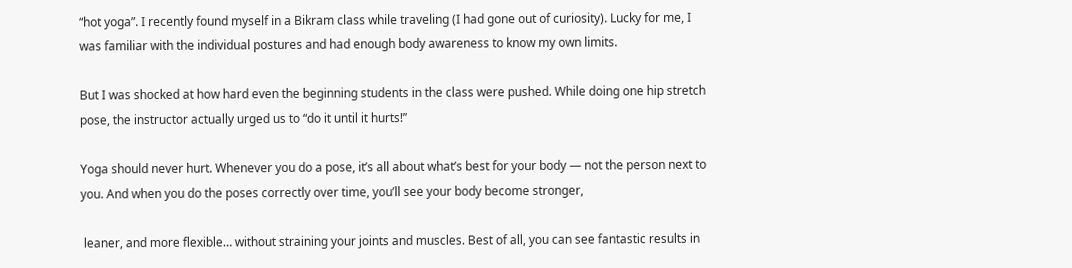“hot yoga”. I recently found myself in a Bikram class while traveling (I had gone out of curiosity). Lucky for me, I was familiar with the individual postures and had enough body awareness to know my own limits.

But I was shocked at how hard even the beginning students in the class were pushed. While doing one hip stretch pose, the instructor actually urged us to “do it until it hurts!”

Yoga should never hurt. Whenever you do a pose, it’s all about what’s best for your body — not the person next to you. And when you do the poses correctly over time, you’ll see your body become stronger,

 leaner, and more flexible… without straining your joints and muscles. Best of all, you can see fantastic results in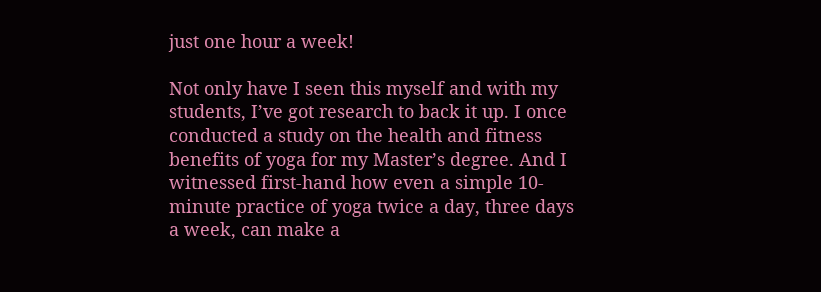just one hour a week!

Not only have I seen this myself and with my students, I’ve got research to back it up. I once conducted a study on the health and fitness benefits of yoga for my Master’s degree. And I witnessed first-hand how even a simple 10-minute practice of yoga twice a day, three days a week, can make a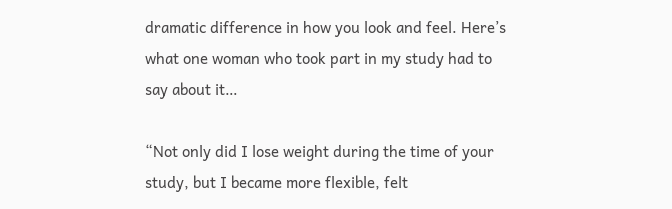dramatic difference in how you look and feel. Here’s what one woman who took part in my study had to say about it…

“Not only did I lose weight during the time of your study, but I became more flexible, felt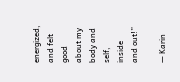energized, and felt good about my body and self, inside and out!”

— Karin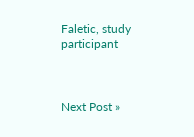Faletic, study participant



Next Post »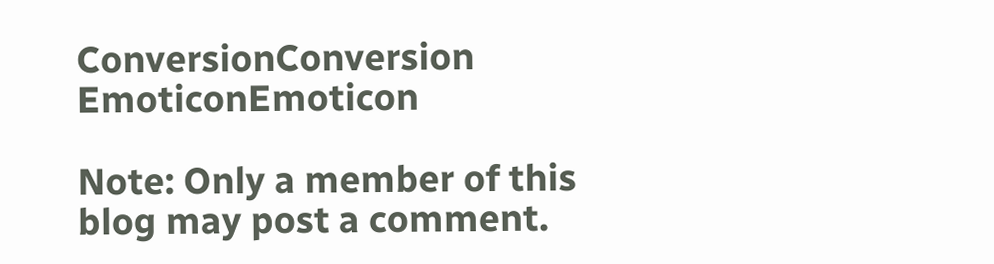ConversionConversion EmoticonEmoticon

Note: Only a member of this blog may post a comment.